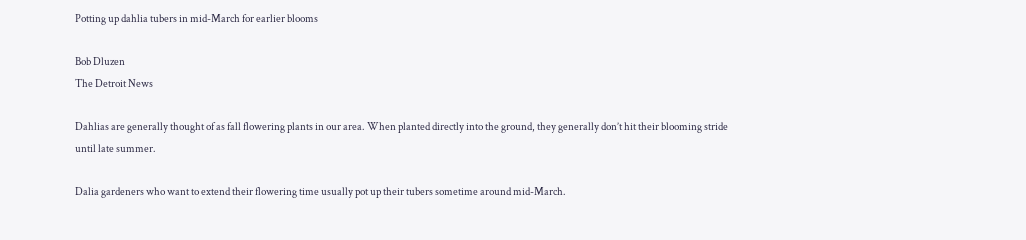Potting up dahlia tubers in mid-March for earlier blooms

Bob Dluzen
The Detroit News

Dahlias are generally thought of as fall flowering plants in our area. When planted directly into the ground, they generally don’t hit their blooming stride until late summer.

Dalia gardeners who want to extend their flowering time usually pot up their tubers sometime around mid-March.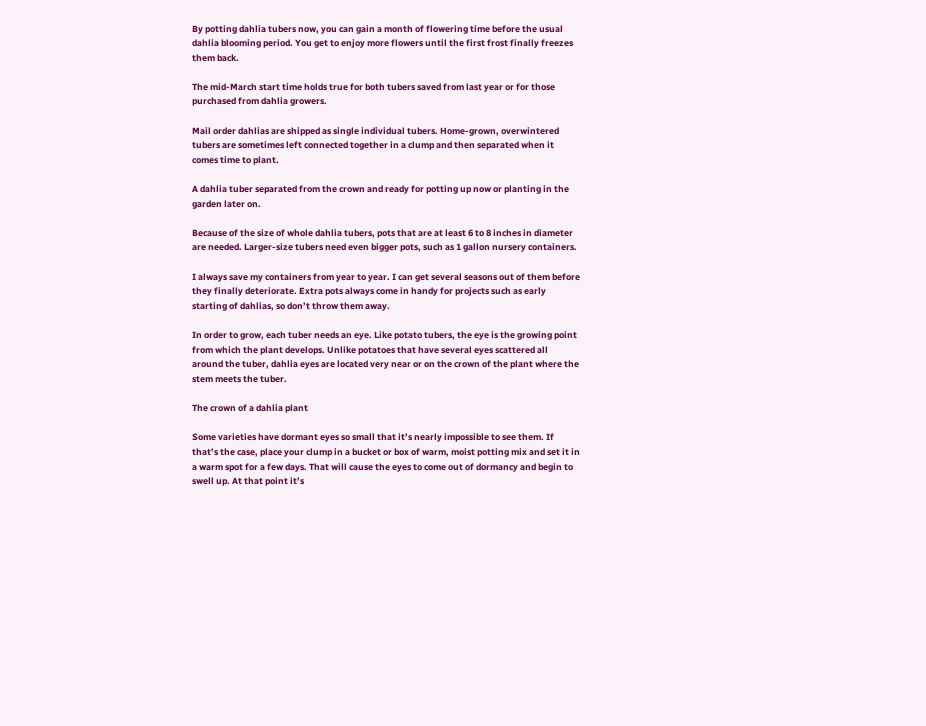By potting dahlia tubers now, you can gain a month of flowering time before the usual dahlia blooming period. You get to enjoy more flowers until the first frost finally freezes them back.

The mid-March start time holds true for both tubers saved from last year or for those purchased from dahlia growers.

Mail order dahlias are shipped as single individual tubers. Home-grown, overwintered tubers are sometimes left connected together in a clump and then separated when it comes time to plant.

A dahlia tuber separated from the crown and ready for potting up now or planting in the garden later on.

Because of the size of whole dahlia tubers, pots that are at least 6 to 8 inches in diameter are needed. Larger-size tubers need even bigger pots, such as 1 gallon nursery containers.

I always save my containers from year to year. I can get several seasons out of them before they finally deteriorate. Extra pots always come in handy for projects such as early starting of dahlias, so don’t throw them away.

In order to grow, each tuber needs an eye. Like potato tubers, the eye is the growing point from which the plant develops. Unlike potatoes that have several eyes scattered all around the tuber, dahlia eyes are located very near or on the crown of the plant where the stem meets the tuber.

The crown of a dahlia plant

Some varieties have dormant eyes so small that it’s nearly impossible to see them. If that’s the case, place your clump in a bucket or box of warm, moist potting mix and set it in a warm spot for a few days. That will cause the eyes to come out of dormancy and begin to swell up. At that point it’s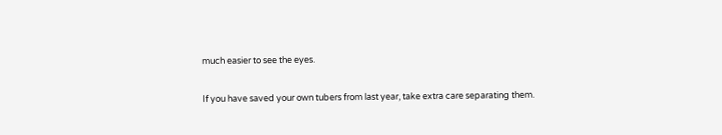much easier to see the eyes.

If you have saved your own tubers from last year, take extra care separating them.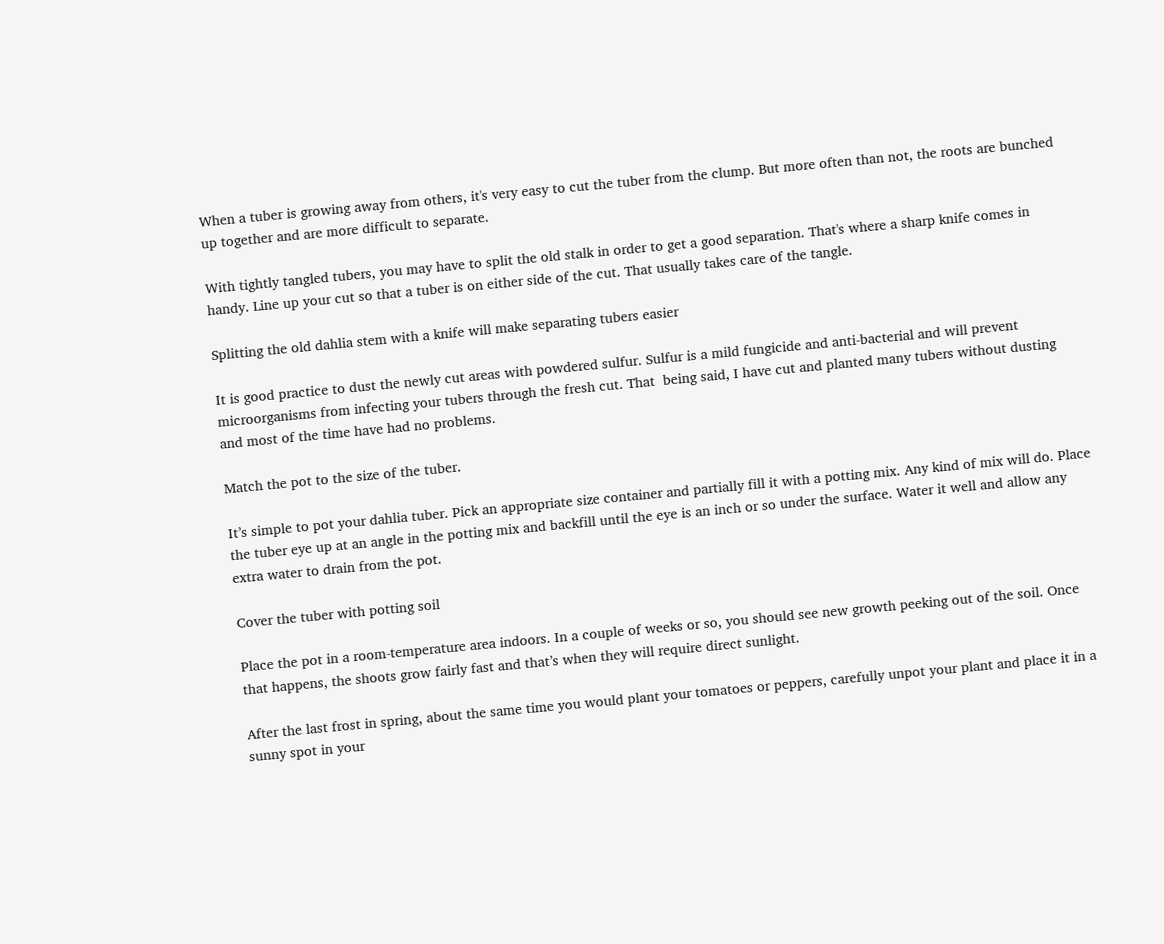When a tuber is growing away from others, it's very easy to cut the tuber from the clump. But more often than not, the roots are bunched up together and are more difficult to separate.

With tightly tangled tubers, you may have to split the old stalk in order to get a good separation. That's where a sharp knife comes in handy. Line up your cut so that a tuber is on either side of the cut. That usually takes care of the tangle.

Splitting the old dahlia stem with a knife will make separating tubers easier

It is good practice to dust the newly cut areas with powdered sulfur. Sulfur is a mild fungicide and anti-bacterial and will prevent microorganisms from infecting your tubers through the fresh cut. That  being said, I have cut and planted many tubers without dusting and most of the time have had no problems.

Match the pot to the size of the tuber.

It’s simple to pot your dahlia tuber. Pick an appropriate size container and partially fill it with a potting mix. Any kind of mix will do. Place the tuber eye up at an angle in the potting mix and backfill until the eye is an inch or so under the surface. Water it well and allow any extra water to drain from the pot.

Cover the tuber with potting soil

Place the pot in a room-temperature area indoors. In a couple of weeks or so, you should see new growth peeking out of the soil. Once that happens, the shoots grow fairly fast and that’s when they will require direct sunlight.

After the last frost in spring, about the same time you would plant your tomatoes or peppers, carefully unpot your plant and place it in a sunny spot in your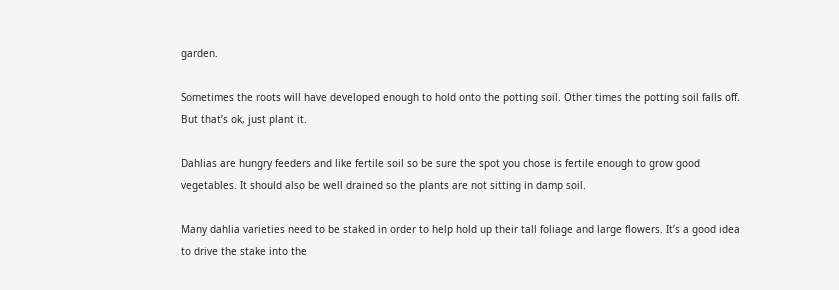garden.

Sometimes the roots will have developed enough to hold onto the potting soil. Other times the potting soil falls off. But that’s ok, just plant it.

Dahlias are hungry feeders and like fertile soil so be sure the spot you chose is fertile enough to grow good vegetables. It should also be well drained so the plants are not sitting in damp soil.

Many dahlia varieties need to be staked in order to help hold up their tall foliage and large flowers. It’s a good idea to drive the stake into the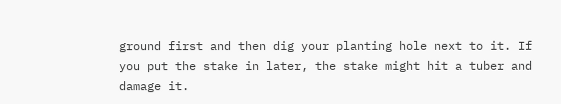ground first and then dig your planting hole next to it. If you put the stake in later, the stake might hit a tuber and damage it.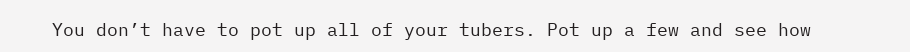You don’t have to pot up all of your tubers. Pot up a few and see how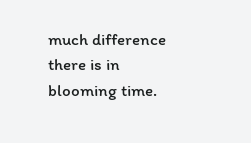much difference there is in blooming time.